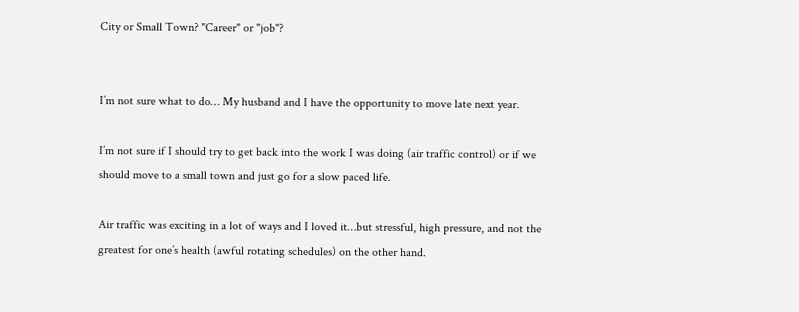City or Small Town? "Career" or "job"?


I’m not sure what to do… My husband and I have the opportunity to move late next year.

I’m not sure if I should try to get back into the work I was doing (air traffic control) or if we should move to a small town and just go for a slow paced life.

Air traffic was exciting in a lot of ways and I loved it…but stressful, high pressure, and not the greatest for one’s health (awful rotating schedules) on the other hand.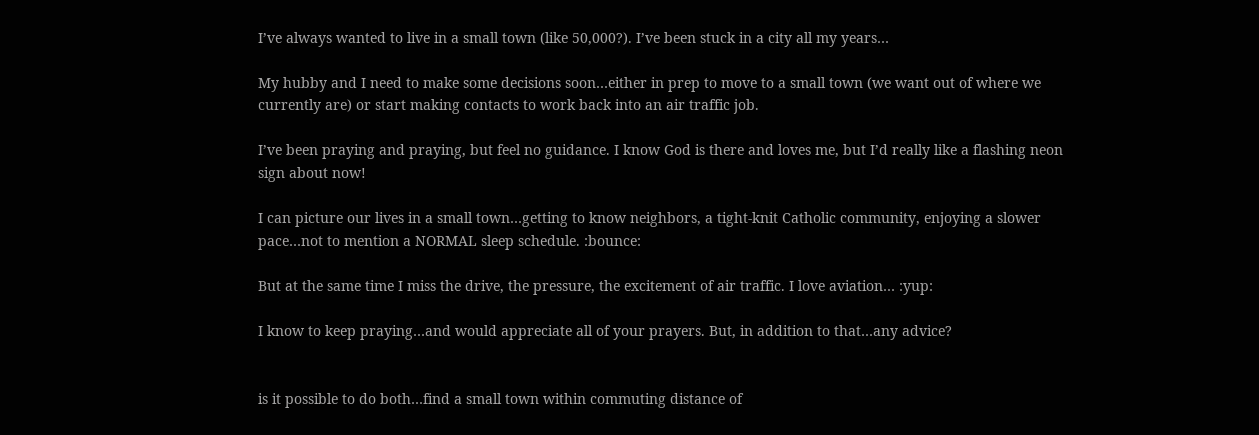I’ve always wanted to live in a small town (like 50,000?). I’ve been stuck in a city all my years…

My hubby and I need to make some decisions soon…either in prep to move to a small town (we want out of where we currently are) or start making contacts to work back into an air traffic job.

I’ve been praying and praying, but feel no guidance. I know God is there and loves me, but I’d really like a flashing neon sign about now!

I can picture our lives in a small town…getting to know neighbors, a tight-knit Catholic community, enjoying a slower pace…not to mention a NORMAL sleep schedule. :bounce:

But at the same time I miss the drive, the pressure, the excitement of air traffic. I love aviation… :yup:

I know to keep praying…and would appreciate all of your prayers. But, in addition to that…any advice?


is it possible to do both…find a small town within commuting distance of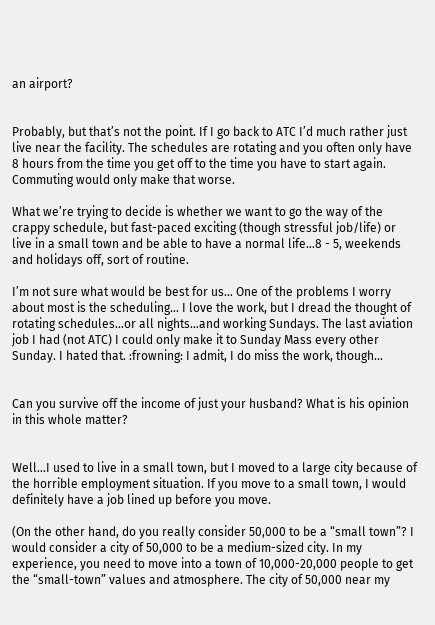an airport?


Probably, but that’s not the point. If I go back to ATC I’d much rather just live near the facility. The schedules are rotating and you often only have 8 hours from the time you get off to the time you have to start again. Commuting would only make that worse.

What we’re trying to decide is whether we want to go the way of the crappy schedule, but fast-paced exciting (though stressful job/life) or live in a small town and be able to have a normal life…8 - 5, weekends and holidays off, sort of routine.

I’m not sure what would be best for us… One of the problems I worry about most is the scheduling… I love the work, but I dread the thought of rotating schedules…or all nights…and working Sundays. The last aviation job I had (not ATC) I could only make it to Sunday Mass every other Sunday. I hated that. :frowning: I admit, I do miss the work, though…


Can you survive off the income of just your husband? What is his opinion in this whole matter?


Well…I used to live in a small town, but I moved to a large city because of the horrible employment situation. If you move to a small town, I would definitely have a job lined up before you move.

(On the other hand, do you really consider 50,000 to be a “small town”? I would consider a city of 50,000 to be a medium-sized city. In my experience, you need to move into a town of 10,000-20,000 people to get the “small-town” values and atmosphere. The city of 50,000 near my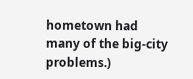hometown had many of the big-city problems.)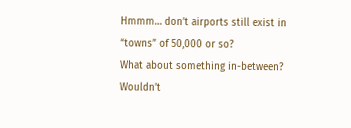Hmmm… don’t airports still exist in “towns” of 50,000 or so?
What about something in-between? Wouldn’t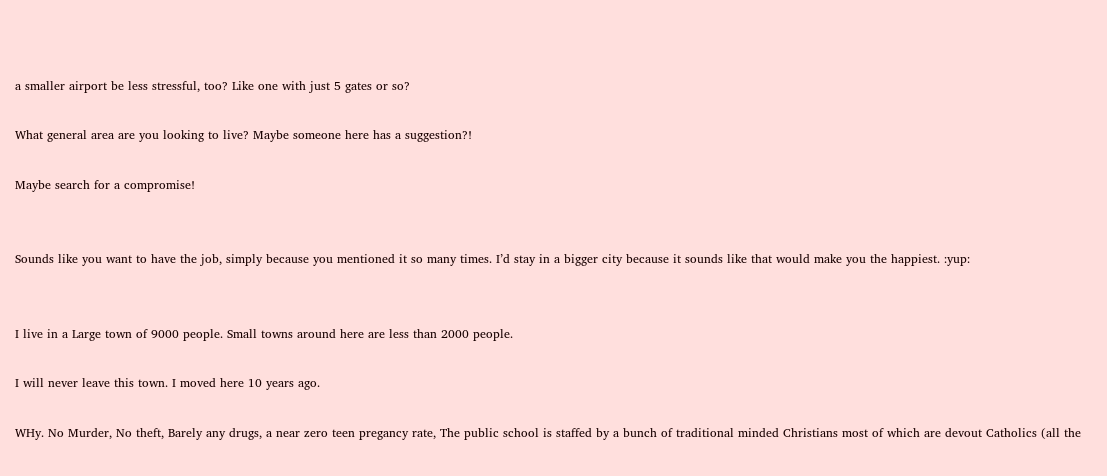a smaller airport be less stressful, too? Like one with just 5 gates or so?

What general area are you looking to live? Maybe someone here has a suggestion?!

Maybe search for a compromise!


Sounds like you want to have the job, simply because you mentioned it so many times. I’d stay in a bigger city because it sounds like that would make you the happiest. :yup:


I live in a Large town of 9000 people. Small towns around here are less than 2000 people.

I will never leave this town. I moved here 10 years ago.

WHy. No Murder, No theft, Barely any drugs, a near zero teen pregancy rate, The public school is staffed by a bunch of traditional minded Christians most of which are devout Catholics (all the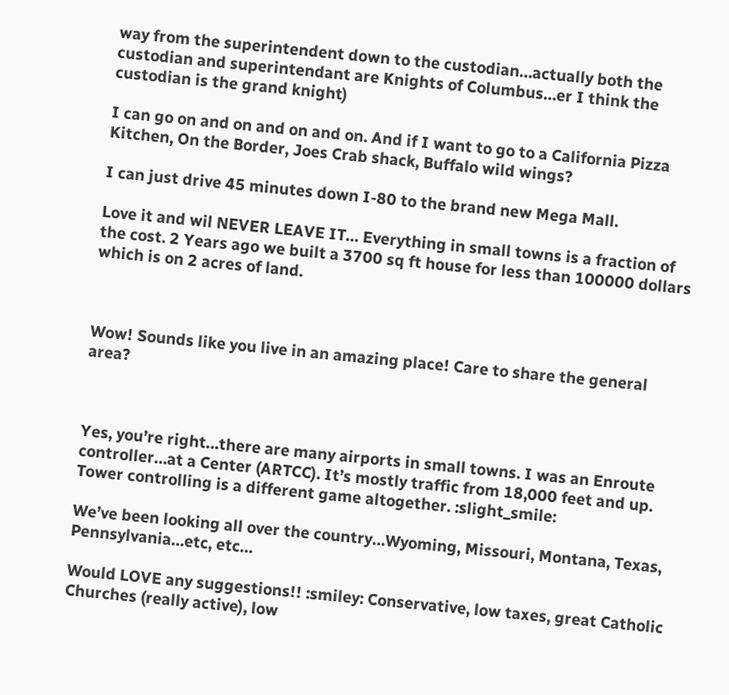way from the superintendent down to the custodian…actually both the custodian and superintendant are Knights of Columbus…er I think the custodian is the grand knight)

I can go on and on and on and on. And if I want to go to a California Pizza Kitchen, On the Border, Joes Crab shack, Buffalo wild wings?

I can just drive 45 minutes down I-80 to the brand new Mega Mall.

Love it and wil NEVER LEAVE IT… Everything in small towns is a fraction of the cost. 2 Years ago we built a 3700 sq ft house for less than 100000 dollars which is on 2 acres of land.



Wow! Sounds like you live in an amazing place! Care to share the general area?



Yes, you’re right…there are many airports in small towns. I was an Enroute controller…at a Center (ARTCC). It’s mostly traffic from 18,000 feet and up. Tower controlling is a different game altogether. :slight_smile:

We’ve been looking all over the country…Wyoming, Missouri, Montana, Texas, Pennsylvania…etc, etc…

Would LOVE any suggestions!! :smiley: Conservative, low taxes, great Catholic Churches (really active), low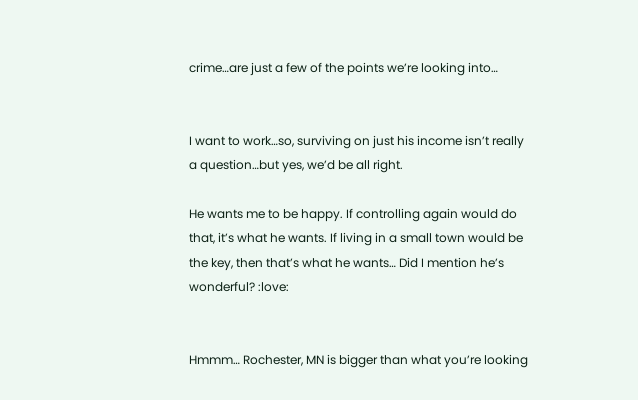crime…are just a few of the points we’re looking into…


I want to work…so, surviving on just his income isn’t really a question…but yes, we’d be all right.

He wants me to be happy. If controlling again would do that, it’s what he wants. If living in a small town would be the key, then that’s what he wants… Did I mention he’s wonderful? :love:


Hmmm… Rochester, MN is bigger than what you’re looking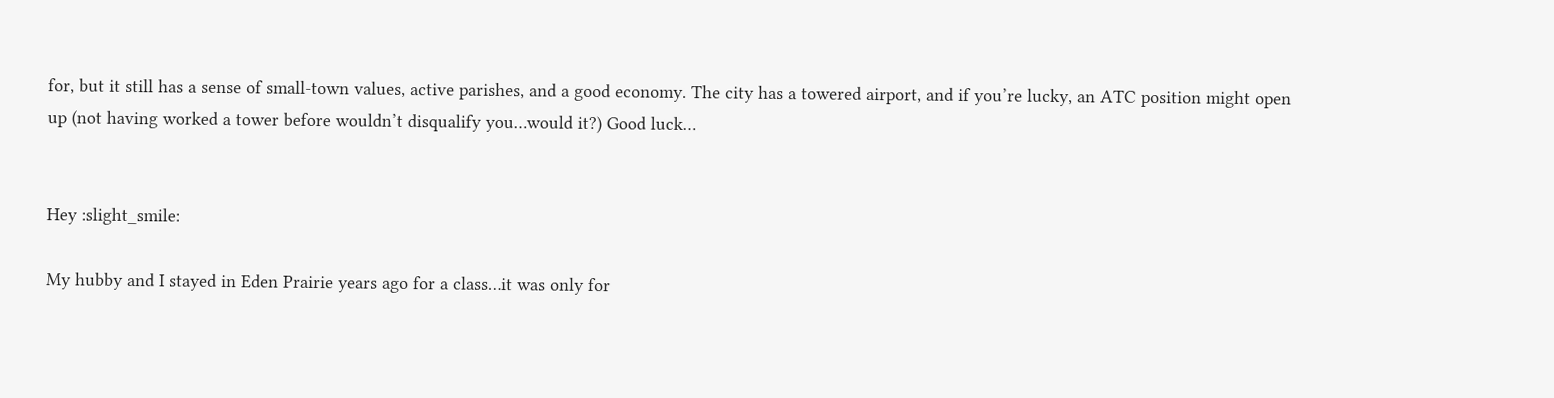for, but it still has a sense of small-town values, active parishes, and a good economy. The city has a towered airport, and if you’re lucky, an ATC position might open up (not having worked a tower before wouldn’t disqualify you…would it?) Good luck…


Hey :slight_smile:

My hubby and I stayed in Eden Prairie years ago for a class…it was only for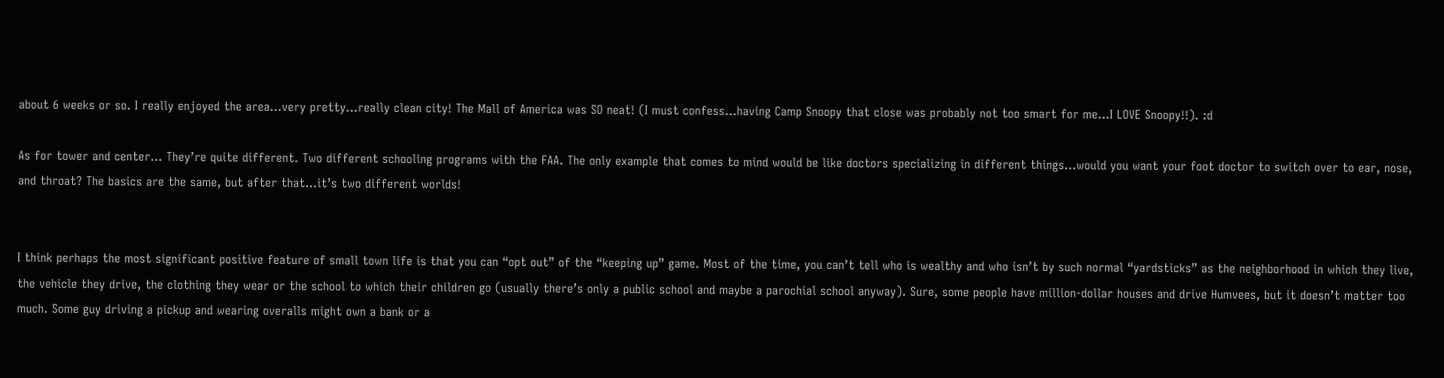about 6 weeks or so. I really enjoyed the area…very pretty…really clean city! The Mall of America was SO neat! (I must confess…having Camp Snoopy that close was probably not too smart for me…I LOVE Snoopy!!). :d

As for tower and center… They’re quite different. Two different schooling programs with the FAA. The only example that comes to mind would be like doctors specializing in different things…would you want your foot doctor to switch over to ear, nose, and throat? The basics are the same, but after that…it’s two different worlds!


I think perhaps the most significant positive feature of small town life is that you can “opt out” of the “keeping up” game. Most of the time, you can’t tell who is wealthy and who isn’t by such normal “yardsticks” as the neighborhood in which they live, the vehicle they drive, the clothing they wear or the school to which their children go (usually there’s only a public school and maybe a parochial school anyway). Sure, some people have million-dollar houses and drive Humvees, but it doesn’t matter too much. Some guy driving a pickup and wearing overalls might own a bank or a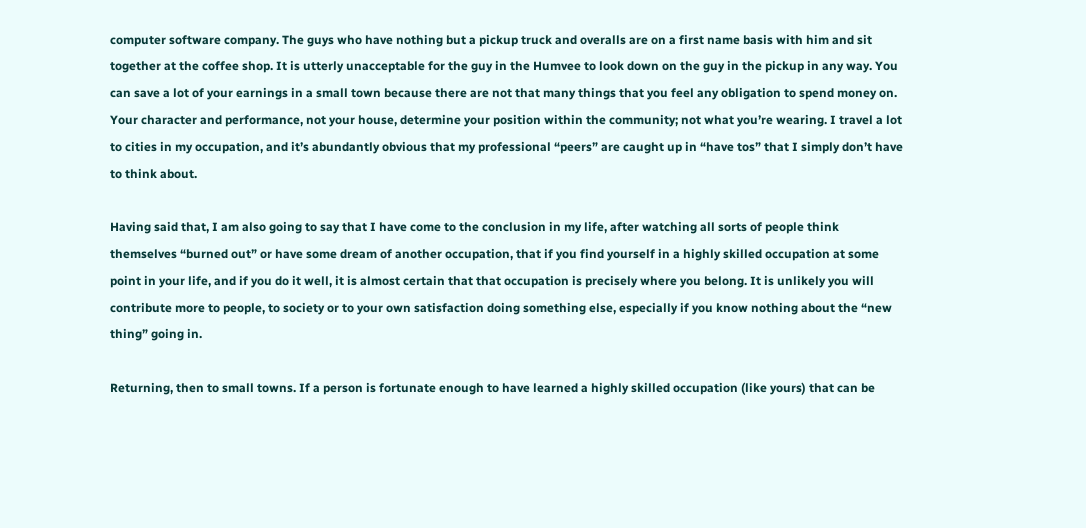computer software company. The guys who have nothing but a pickup truck and overalls are on a first name basis with him and sit together at the coffee shop. It is utterly unacceptable for the guy in the Humvee to look down on the guy in the pickup in any way. You can save a lot of your earnings in a small town because there are not that many things that you feel any obligation to spend money on. Your character and performance, not your house, determine your position within the community; not what you’re wearing. I travel a lot to cities in my occupation, and it’s abundantly obvious that my professional “peers” are caught up in “have tos” that I simply don’t have to think about.

Having said that, I am also going to say that I have come to the conclusion in my life, after watching all sorts of people think themselves “burned out” or have some dream of another occupation, that if you find yourself in a highly skilled occupation at some point in your life, and if you do it well, it is almost certain that that occupation is precisely where you belong. It is unlikely you will contribute more to people, to society or to your own satisfaction doing something else, especially if you know nothing about the “new thing” going in.

Returning, then to small towns. If a person is fortunate enough to have learned a highly skilled occupation (like yours) that can be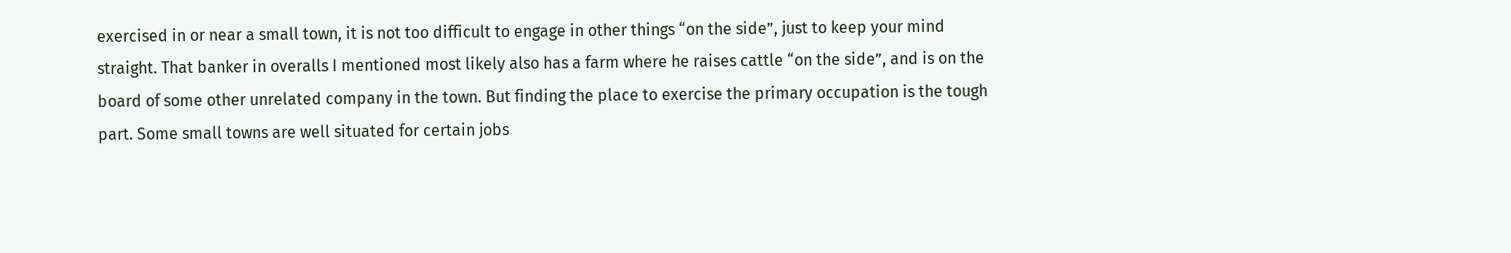exercised in or near a small town, it is not too difficult to engage in other things “on the side”, just to keep your mind straight. That banker in overalls I mentioned most likely also has a farm where he raises cattle “on the side”, and is on the board of some other unrelated company in the town. But finding the place to exercise the primary occupation is the tough part. Some small towns are well situated for certain jobs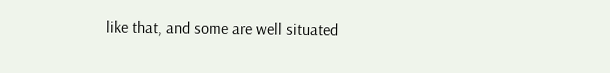like that, and some are well situated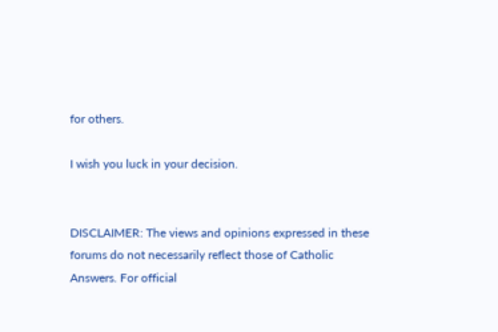for others.

I wish you luck in your decision.


DISCLAIMER: The views and opinions expressed in these forums do not necessarily reflect those of Catholic Answers. For official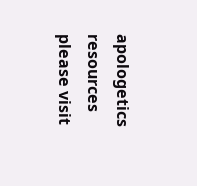apologetics resources please visit